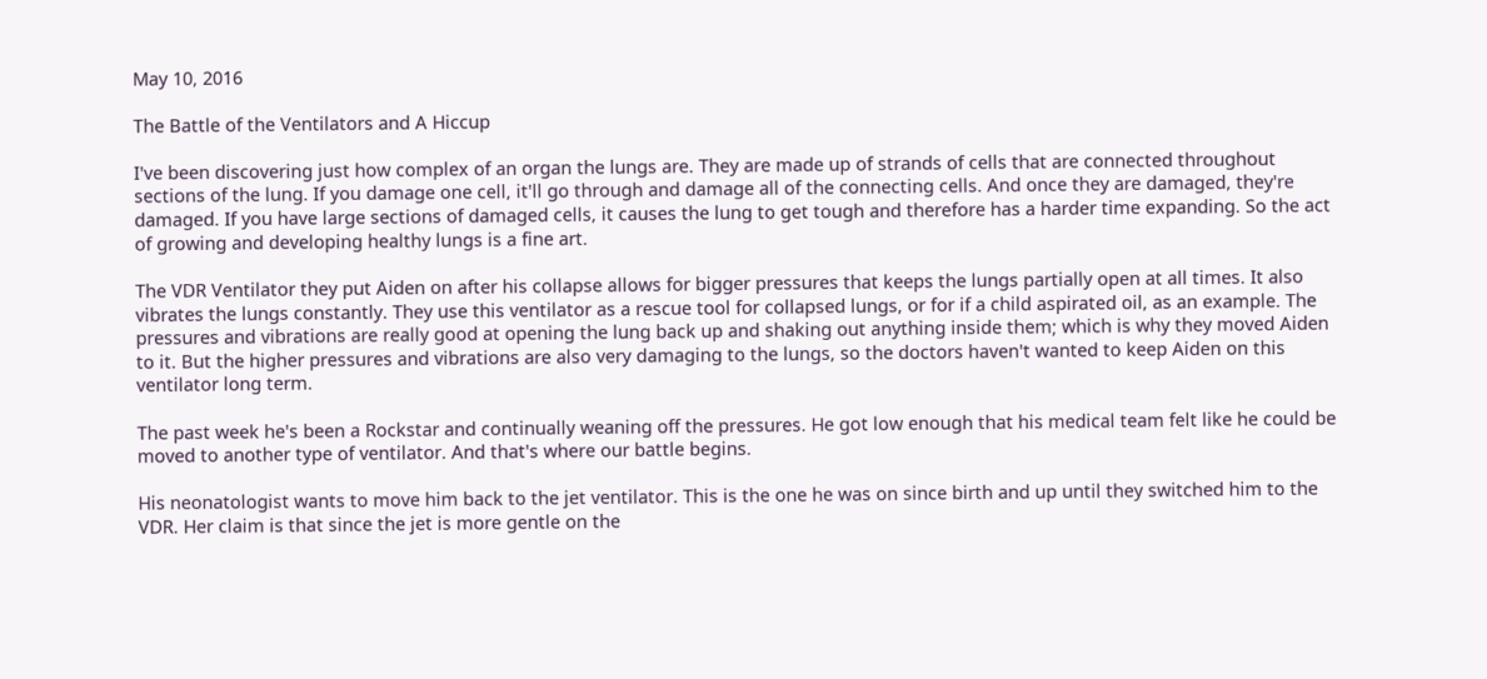May 10, 2016

The Battle of the Ventilators and A Hiccup

I've been discovering just how complex of an organ the lungs are. They are made up of strands of cells that are connected throughout sections of the lung. If you damage one cell, it'll go through and damage all of the connecting cells. And once they are damaged, they're damaged. If you have large sections of damaged cells, it causes the lung to get tough and therefore has a harder time expanding. So the act of growing and developing healthy lungs is a fine art.

The VDR Ventilator they put Aiden on after his collapse allows for bigger pressures that keeps the lungs partially open at all times. It also vibrates the lungs constantly. They use this ventilator as a rescue tool for collapsed lungs, or for if a child aspirated oil, as an example. The pressures and vibrations are really good at opening the lung back up and shaking out anything inside them; which is why they moved Aiden to it. But the higher pressures and vibrations are also very damaging to the lungs, so the doctors haven't wanted to keep Aiden on this ventilator long term.

The past week he's been a Rockstar and continually weaning off the pressures. He got low enough that his medical team felt like he could be moved to another type of ventilator. And that's where our battle begins.

His neonatologist wants to move him back to the jet ventilator. This is the one he was on since birth and up until they switched him to the VDR. Her claim is that since the jet is more gentle on the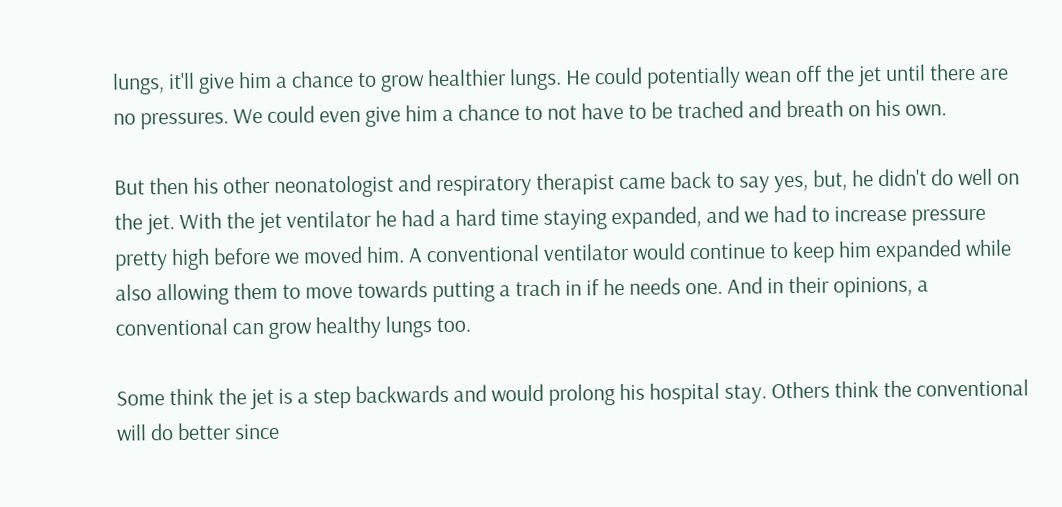lungs, it'll give him a chance to grow healthier lungs. He could potentially wean off the jet until there are no pressures. We could even give him a chance to not have to be trached and breath on his own.

But then his other neonatologist and respiratory therapist came back to say yes, but, he didn't do well on the jet. With the jet ventilator he had a hard time staying expanded, and we had to increase pressure pretty high before we moved him. A conventional ventilator would continue to keep him expanded while also allowing them to move towards putting a trach in if he needs one. And in their opinions, a conventional can grow healthy lungs too.

Some think the jet is a step backwards and would prolong his hospital stay. Others think the conventional will do better since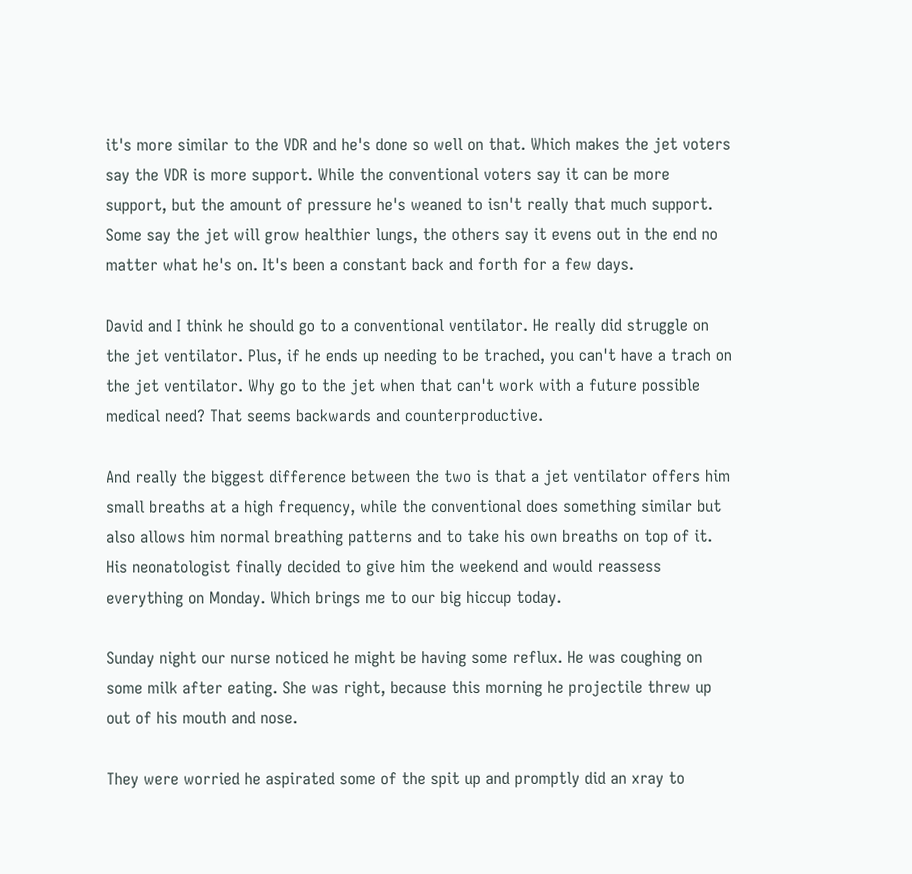it's more similar to the VDR and he's done so well on that. Which makes the jet voters say the VDR is more support. While the conventional voters say it can be more support, but the amount of pressure he's weaned to isn't really that much support. Some say the jet will grow healthier lungs, the others say it evens out in the end no matter what he's on. It's been a constant back and forth for a few days.

David and I think he should go to a conventional ventilator. He really did struggle on the jet ventilator. Plus, if he ends up needing to be trached, you can't have a trach on the jet ventilator. Why go to the jet when that can't work with a future possible medical need? That seems backwards and counterproductive.

And really the biggest difference between the two is that a jet ventilator offers him small breaths at a high frequency, while the conventional does something similar but also allows him normal breathing patterns and to take his own breaths on top of it.
His neonatologist finally decided to give him the weekend and would reassess everything on Monday. Which brings me to our big hiccup today.

Sunday night our nurse noticed he might be having some reflux. He was coughing on some milk after eating. She was right, because this morning he projectile threw up out of his mouth and nose.

They were worried he aspirated some of the spit up and promptly did an xray to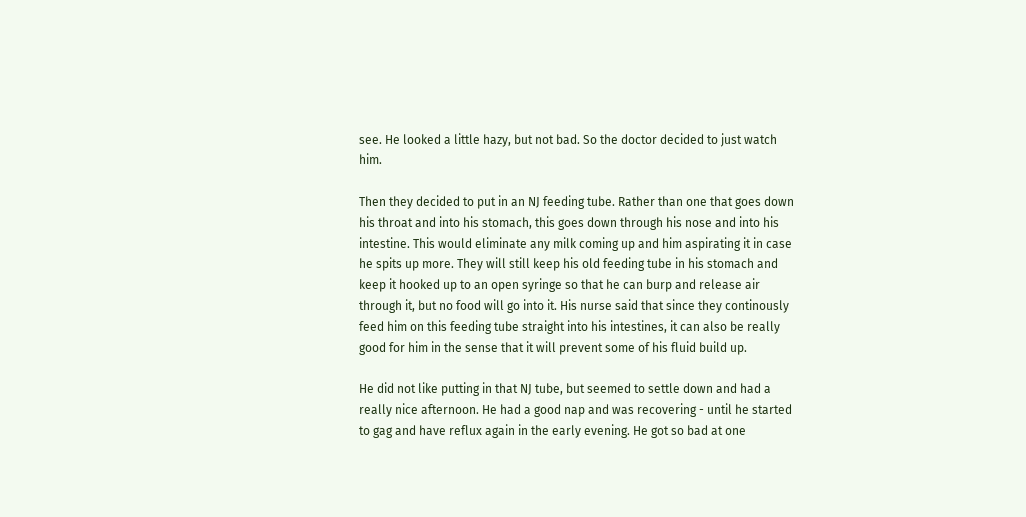see. He looked a little hazy, but not bad. So the doctor decided to just watch him.

Then they decided to put in an NJ feeding tube. Rather than one that goes down his throat and into his stomach, this goes down through his nose and into his intestine. This would eliminate any milk coming up and him aspirating it in case he spits up more. They will still keep his old feeding tube in his stomach and keep it hooked up to an open syringe so that he can burp and release air through it, but no food will go into it. His nurse said that since they continously feed him on this feeding tube straight into his intestines, it can also be really good for him in the sense that it will prevent some of his fluid build up.

He did not like putting in that NJ tube, but seemed to settle down and had a really nice afternoon. He had a good nap and was recovering - until he started to gag and have reflux again in the early evening. He got so bad at one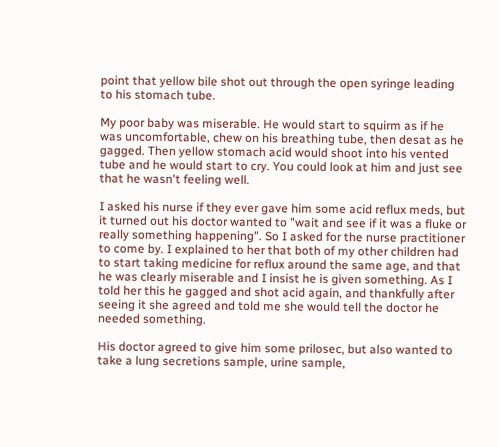point that yellow bile shot out through the open syringe leading to his stomach tube.

My poor baby was miserable. He would start to squirm as if he was uncomfortable, chew on his breathing tube, then desat as he gagged. Then yellow stomach acid would shoot into his vented tube and he would start to cry. You could look at him and just see that he wasn't feeling well.

I asked his nurse if they ever gave him some acid reflux meds, but it turned out his doctor wanted to "wait and see if it was a fluke or really something happening". So I asked for the nurse practitioner to come by. I explained to her that both of my other children had to start taking medicine for reflux around the same age, and that he was clearly miserable and I insist he is given something. As I told her this he gagged and shot acid again, and thankfully after seeing it she agreed and told me she would tell the doctor he needed something.

His doctor agreed to give him some prilosec, but also wanted to take a lung secretions sample, urine sample,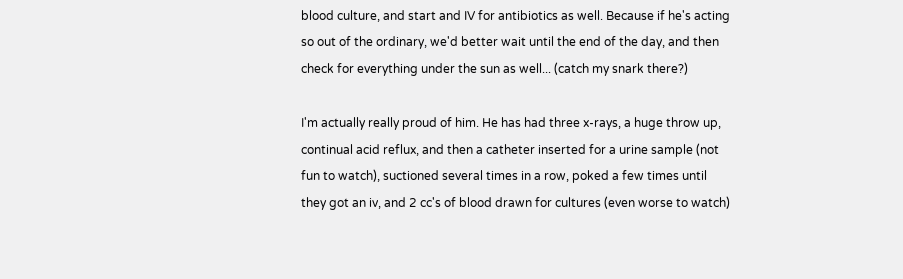blood culture, and start and IV for antibiotics as well. Because if he's acting so out of the ordinary, we'd better wait until the end of the day, and then check for everything under the sun as well... (catch my snark there?)

I'm actually really proud of him. He has had three x-rays, a huge throw up, continual acid reflux, and then a catheter inserted for a urine sample (not fun to watch), suctioned several times in a row, poked a few times until they got an iv, and 2 cc's of blood drawn for cultures (even worse to watch)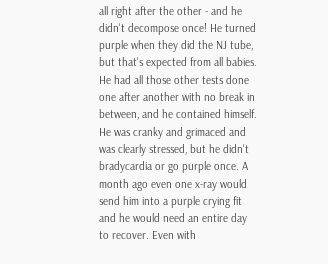all right after the other - and he didn't decompose once! He turned purple when they did the NJ tube, but that's expected from all babies. He had all those other tests done one after another with no break in between, and he contained himself. He was cranky and grimaced and was clearly stressed, but he didn't bradycardia or go purple once. A month ago even one x-ray would send him into a purple crying fit and he would need an entire day to recover. Even with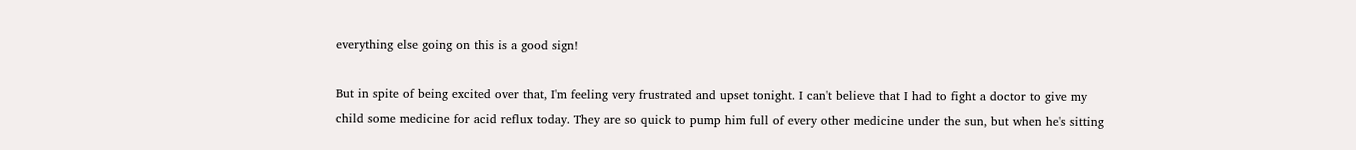everything else going on this is a good sign!

But in spite of being excited over that, I'm feeling very frustrated and upset tonight. I can't believe that I had to fight a doctor to give my child some medicine for acid reflux today. They are so quick to pump him full of every other medicine under the sun, but when he's sitting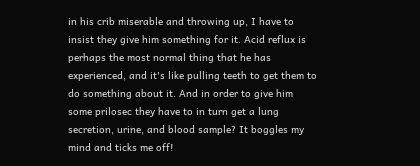in his crib miserable and throwing up, I have to insist they give him something for it. Acid reflux is perhaps the most normal thing that he has experienced, and it's like pulling teeth to get them to do something about it. And in order to give him some prilosec they have to in turn get a lung secretion, urine, and blood sample? It boggles my mind and ticks me off!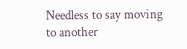Needless to say moving to another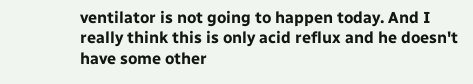ventilator is not going to happen today. And I really think this is only acid reflux and he doesn't have some other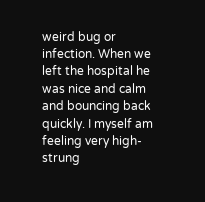weird bug or infection. When we left the hospital he was nice and calm and bouncing back quickly. I myself am feeling very high-strung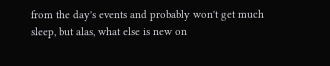from the day's events and probably won't get much sleep, but alas, what else is new on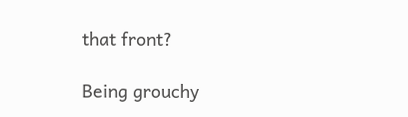that front?

Being grouchy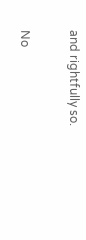and rightfully so.

No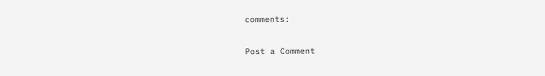comments:

Post a Comment